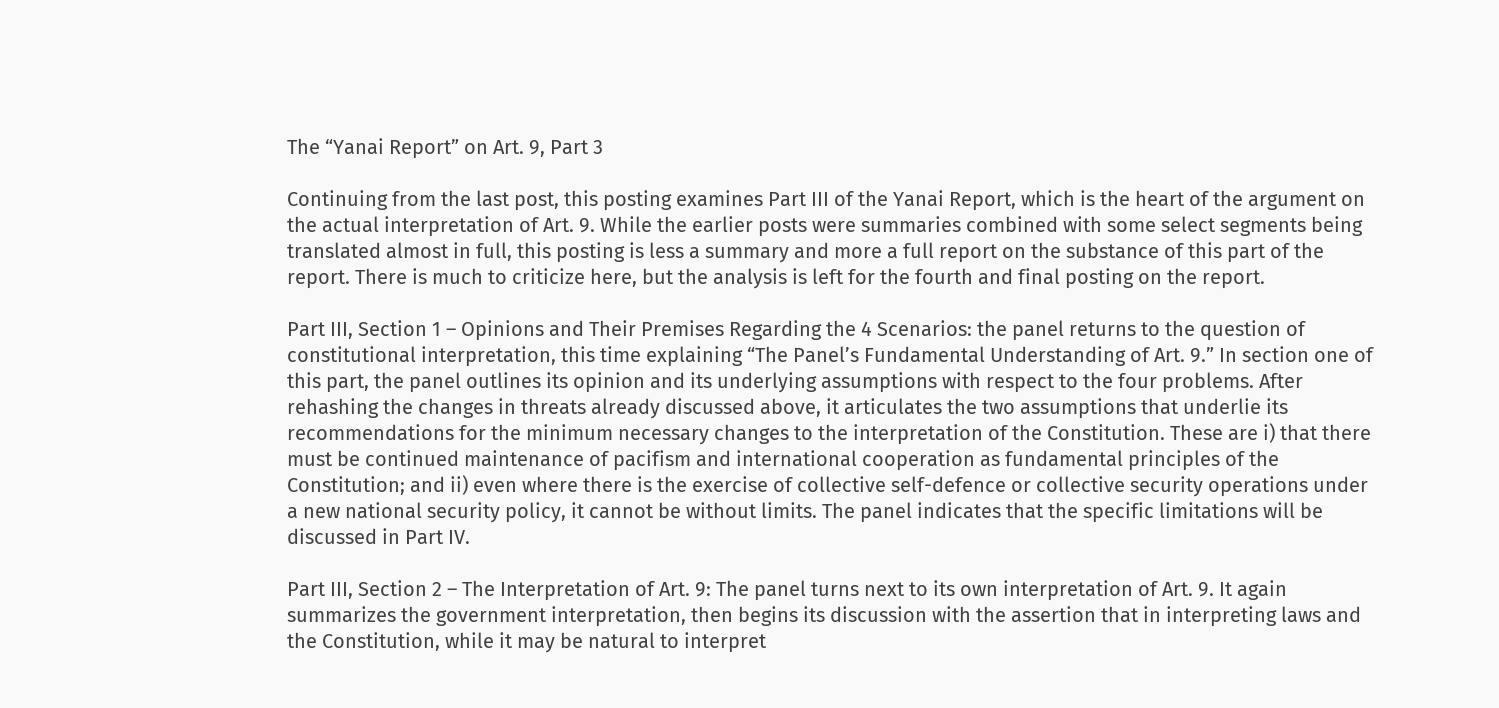The “Yanai Report” on Art. 9, Part 3

Continuing from the last post, this posting examines Part III of the Yanai Report, which is the heart of the argument on the actual interpretation of Art. 9. While the earlier posts were summaries combined with some select segments being translated almost in full, this posting is less a summary and more a full report on the substance of this part of the report. There is much to criticize here, but the analysis is left for the fourth and final posting on the report.

Part III, Section 1 – Opinions and Their Premises Regarding the 4 Scenarios: the panel returns to the question of constitutional interpretation, this time explaining “The Panel’s Fundamental Understanding of Art. 9.” In section one of this part, the panel outlines its opinion and its underlying assumptions with respect to the four problems. After rehashing the changes in threats already discussed above, it articulates the two assumptions that underlie its recommendations for the minimum necessary changes to the interpretation of the Constitution. These are i) that there must be continued maintenance of pacifism and international cooperation as fundamental principles of the Constitution; and ii) even where there is the exercise of collective self-defence or collective security operations under a new national security policy, it cannot be without limits. The panel indicates that the specific limitations will be discussed in Part IV.

Part III, Section 2 – The Interpretation of Art. 9: The panel turns next to its own interpretation of Art. 9. It again summarizes the government interpretation, then begins its discussion with the assertion that in interpreting laws and the Constitution, while it may be natural to interpret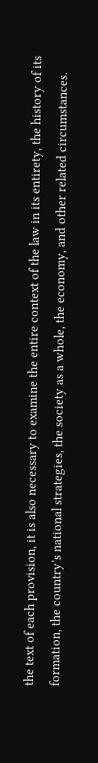the text of each provision, it is also necessary to examine the entire context of the law in its entirety, the history of its formation, the country’s national strategies, the society as a whole, the economy, and other related circumstances.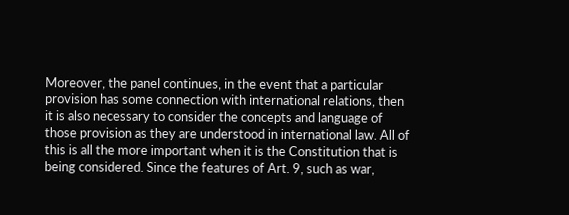Moreover, the panel continues, in the event that a particular provision has some connection with international relations, then it is also necessary to consider the concepts and language of those provision as they are understood in international law. All of this is all the more important when it is the Constitution that is being considered. Since the features of Art. 9, such as war,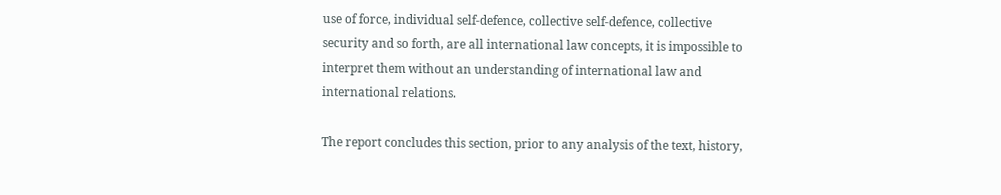use of force, individual self-defence, collective self-defence, collective security and so forth, are all international law concepts, it is impossible to interpret them without an understanding of international law and international relations.

The report concludes this section, prior to any analysis of the text, history,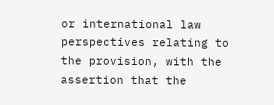or international law perspectives relating to the provision, with the assertion that the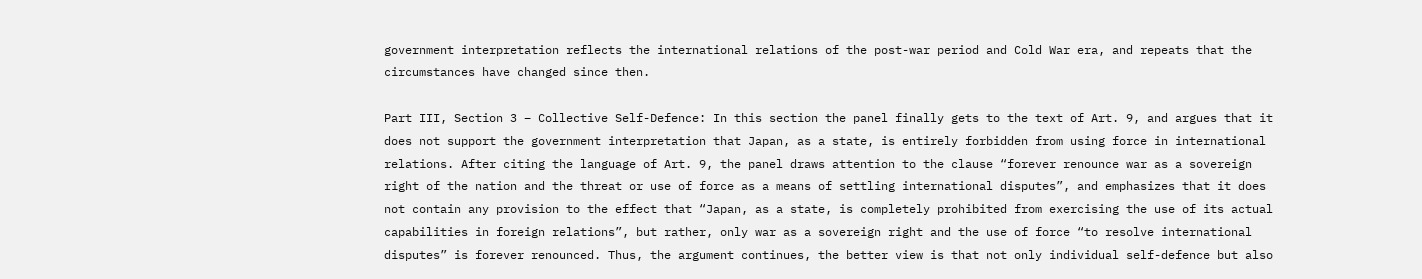government interpretation reflects the international relations of the post-war period and Cold War era, and repeats that the circumstances have changed since then.

Part III, Section 3 – Collective Self-Defence: In this section the panel finally gets to the text of Art. 9, and argues that it does not support the government interpretation that Japan, as a state, is entirely forbidden from using force in international relations. After citing the language of Art. 9, the panel draws attention to the clause “forever renounce war as a sovereign right of the nation and the threat or use of force as a means of settling international disputes”, and emphasizes that it does not contain any provision to the effect that “Japan, as a state, is completely prohibited from exercising the use of its actual capabilities in foreign relations”, but rather, only war as a sovereign right and the use of force “to resolve international disputes” is forever renounced. Thus, the argument continues, the better view is that not only individual self-defence but also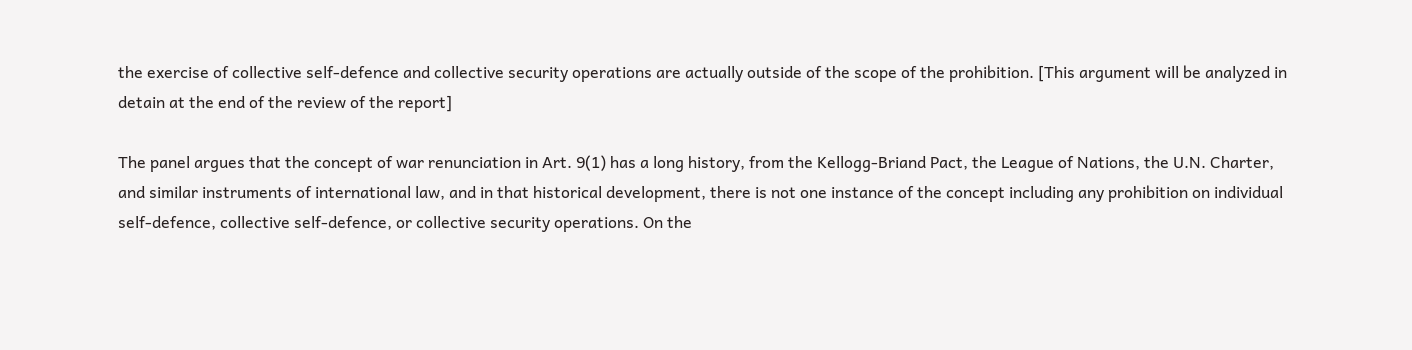the exercise of collective self-defence and collective security operations are actually outside of the scope of the prohibition. [This argument will be analyzed in detain at the end of the review of the report]

The panel argues that the concept of war renunciation in Art. 9(1) has a long history, from the Kellogg-Briand Pact, the League of Nations, the U.N. Charter, and similar instruments of international law, and in that historical development, there is not one instance of the concept including any prohibition on individual self-defence, collective self-defence, or collective security operations. On the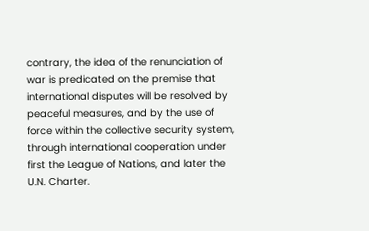contrary, the idea of the renunciation of war is predicated on the premise that international disputes will be resolved by peaceful measures, and by the use of force within the collective security system, through international cooperation under first the League of Nations, and later the U.N. Charter.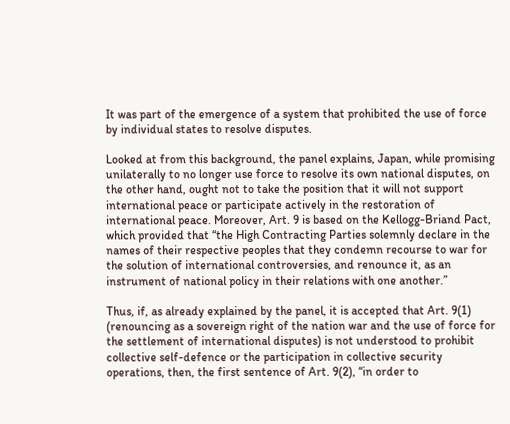It was part of the emergence of a system that prohibited the use of force by individual states to resolve disputes.

Looked at from this background, the panel explains, Japan, while promising unilaterally to no longer use force to resolve its own national disputes, on the other hand, ought not to take the position that it will not support international peace or participate actively in the restoration of international peace. Moreover, Art. 9 is based on the Kellogg-Briand Pact, which provided that “the High Contracting Parties solemnly declare in the names of their respective peoples that they condemn recourse to war for the solution of international controversies, and renounce it, as an instrument of national policy in their relations with one another.”

Thus, if, as already explained by the panel, it is accepted that Art. 9(1) (renouncing as a sovereign right of the nation war and the use of force for the settlement of international disputes) is not understood to prohibit collective self-defence or the participation in collective security operations, then, the first sentence of Art. 9(2), “in order to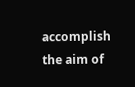accomplish the aim of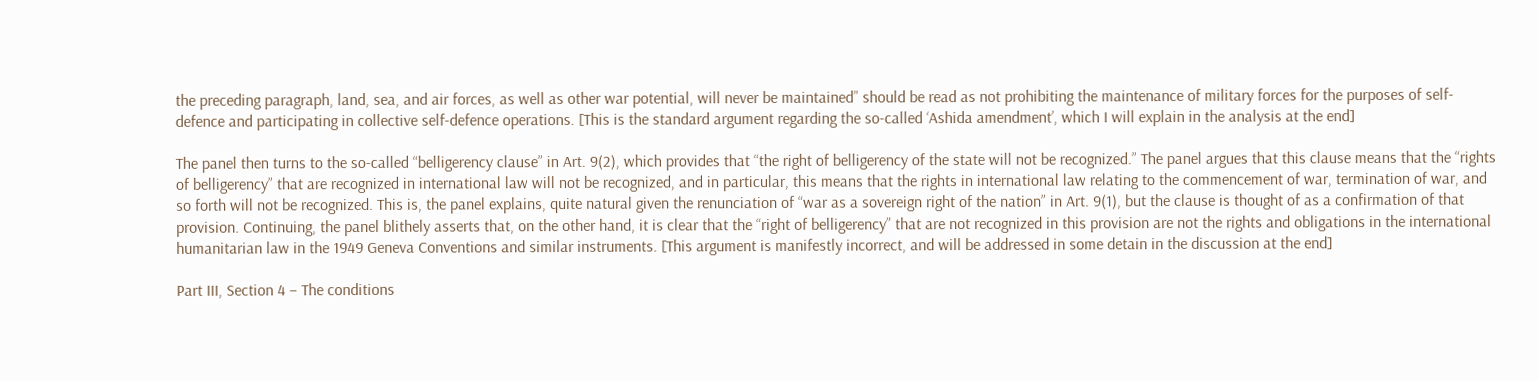the preceding paragraph, land, sea, and air forces, as well as other war potential, will never be maintained” should be read as not prohibiting the maintenance of military forces for the purposes of self-defence and participating in collective self-defence operations. [This is the standard argument regarding the so-called ‘Ashida amendment’, which I will explain in the analysis at the end]

The panel then turns to the so-called “belligerency clause” in Art. 9(2), which provides that “the right of belligerency of the state will not be recognized.” The panel argues that this clause means that the “rights of belligerency” that are recognized in international law will not be recognized, and in particular, this means that the rights in international law relating to the commencement of war, termination of war, and so forth will not be recognized. This is, the panel explains, quite natural given the renunciation of “war as a sovereign right of the nation” in Art. 9(1), but the clause is thought of as a confirmation of that provision. Continuing, the panel blithely asserts that, on the other hand, it is clear that the “right of belligerency” that are not recognized in this provision are not the rights and obligations in the international humanitarian law in the 1949 Geneva Conventions and similar instruments. [This argument is manifestly incorrect, and will be addressed in some detain in the discussion at the end]

Part III, Section 4 – The conditions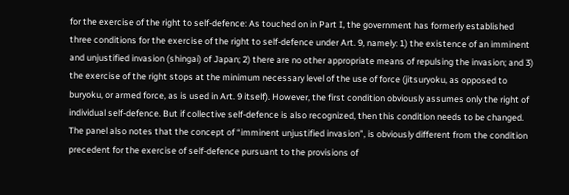for the exercise of the right to self-defence: As touched on in Part I, the government has formerly established three conditions for the exercise of the right to self-defence under Art. 9, namely: 1) the existence of an imminent and unjustified invasion (shingai) of Japan; 2) there are no other appropriate means of repulsing the invasion; and 3) the exercise of the right stops at the minimum necessary level of the use of force (jitsuryoku, as opposed to buryoku, or armed force, as is used in Art. 9 itself). However, the first condition obviously assumes only the right of individual self-defence. But if collective self-defence is also recognized, then this condition needs to be changed. The panel also notes that the concept of “imminent unjustified invasion”, is obviously different from the condition precedent for the exercise of self-defence pursuant to the provisions of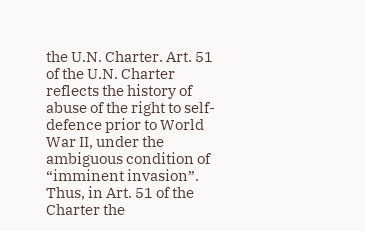the U.N. Charter. Art. 51 of the U.N. Charter reflects the history of abuse of the right to self-defence prior to World War II, under the ambiguous condition of “imminent invasion”. Thus, in Art. 51 of the Charter the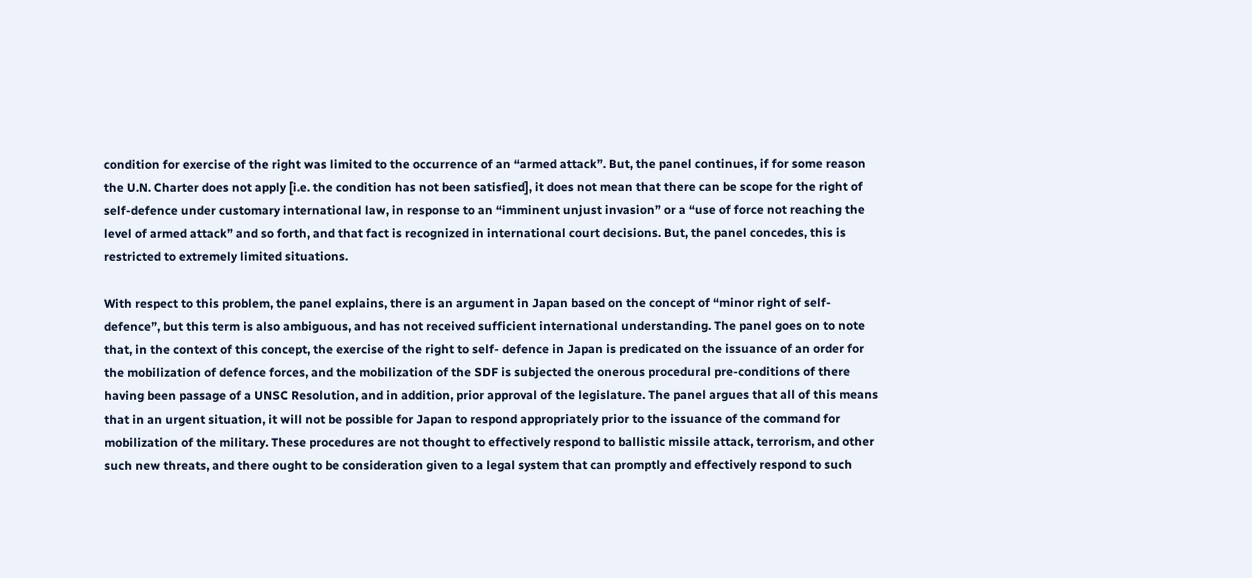condition for exercise of the right was limited to the occurrence of an “armed attack”. But, the panel continues, if for some reason the U.N. Charter does not apply [i.e. the condition has not been satisfied], it does not mean that there can be scope for the right of self-defence under customary international law, in response to an “imminent unjust invasion” or a “use of force not reaching the level of armed attack” and so forth, and that fact is recognized in international court decisions. But, the panel concedes, this is restricted to extremely limited situations.

With respect to this problem, the panel explains, there is an argument in Japan based on the concept of “minor right of self-defence”, but this term is also ambiguous, and has not received sufficient international understanding. The panel goes on to note that, in the context of this concept, the exercise of the right to self- defence in Japan is predicated on the issuance of an order for the mobilization of defence forces, and the mobilization of the SDF is subjected the onerous procedural pre-conditions of there having been passage of a UNSC Resolution, and in addition, prior approval of the legislature. The panel argues that all of this means that in an urgent situation, it will not be possible for Japan to respond appropriately prior to the issuance of the command for mobilization of the military. These procedures are not thought to effectively respond to ballistic missile attack, terrorism, and other such new threats, and there ought to be consideration given to a legal system that can promptly and effectively respond to such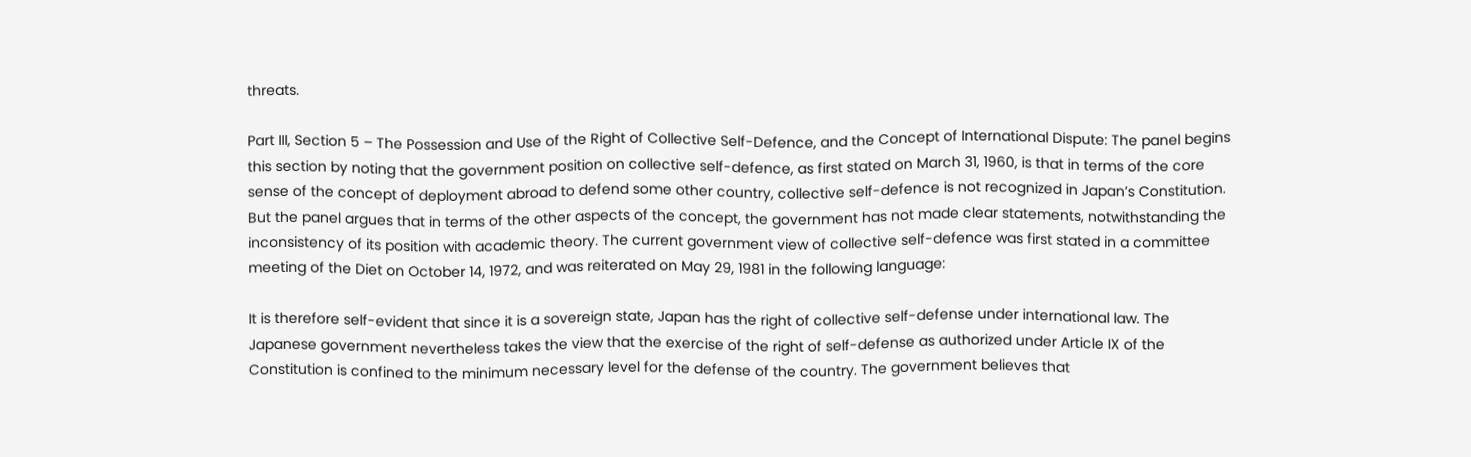threats.

Part III, Section 5 – The Possession and Use of the Right of Collective Self-Defence, and the Concept of International Dispute: The panel begins this section by noting that the government position on collective self-defence, as first stated on March 31, 1960, is that in terms of the core sense of the concept of deployment abroad to defend some other country, collective self-defence is not recognized in Japan’s Constitution. But the panel argues that in terms of the other aspects of the concept, the government has not made clear statements, notwithstanding the inconsistency of its position with academic theory. The current government view of collective self-defence was first stated in a committee meeting of the Diet on October 14, 1972, and was reiterated on May 29, 1981 in the following language:

It is therefore self-evident that since it is a sovereign state, Japan has the right of collective self-defense under international law. The Japanese government nevertheless takes the view that the exercise of the right of self-defense as authorized under Article IX of the Constitution is confined to the minimum necessary level for the defense of the country. The government believes that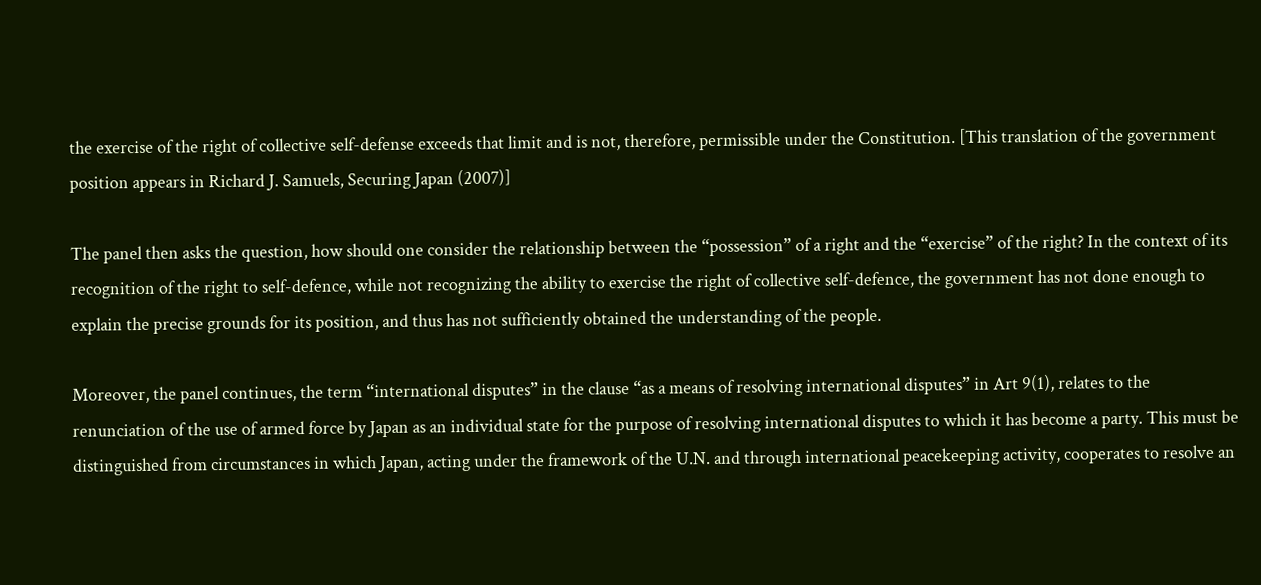the exercise of the right of collective self-defense exceeds that limit and is not, therefore, permissible under the Constitution. [This translation of the government position appears in Richard J. Samuels, Securing Japan (2007)]

The panel then asks the question, how should one consider the relationship between the “possession” of a right and the “exercise” of the right? In the context of its recognition of the right to self-defence, while not recognizing the ability to exercise the right of collective self-defence, the government has not done enough to explain the precise grounds for its position, and thus has not sufficiently obtained the understanding of the people.

Moreover, the panel continues, the term “international disputes” in the clause “as a means of resolving international disputes” in Art 9(1), relates to the renunciation of the use of armed force by Japan as an individual state for the purpose of resolving international disputes to which it has become a party. This must be distinguished from circumstances in which Japan, acting under the framework of the U.N. and through international peacekeeping activity, cooperates to resolve an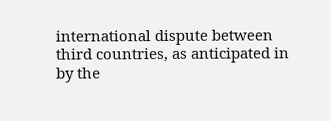international dispute between third countries, as anticipated in by the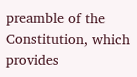preamble of the Constitution, which provides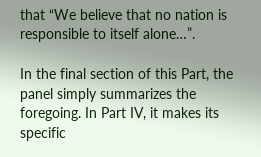that “We believe that no nation is responsible to itself alone…”.

In the final section of this Part, the panel simply summarizes the foregoing. In Part IV, it makes its specific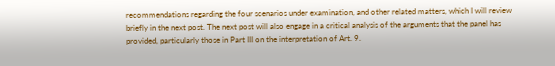recommendations regarding the four scenarios under examination, and other related matters, which I will review briefly in the next post. The next post will also engage in a critical analysis of the arguments that the panel has provided, particularly those in Part III on the interpretation of Art. 9.